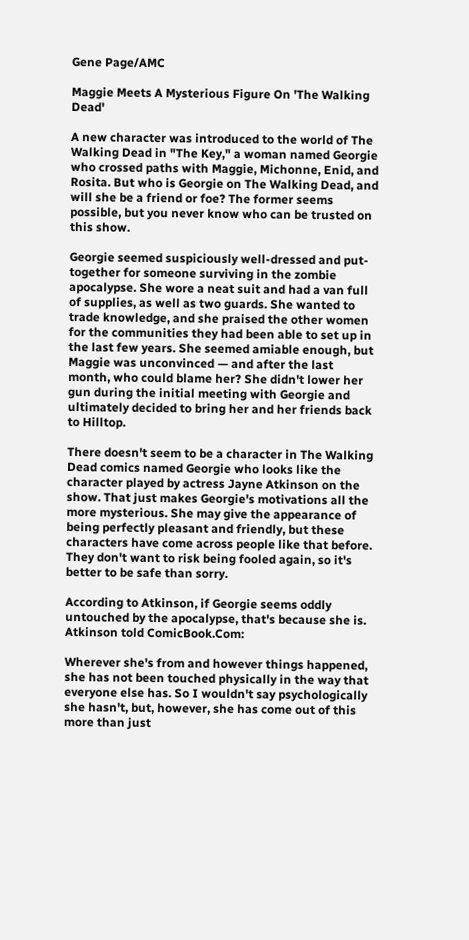Gene Page/AMC

Maggie Meets A Mysterious Figure On 'The Walking Dead'

A new character was introduced to the world of The Walking Dead in "The Key," a woman named Georgie who crossed paths with Maggie, Michonne, Enid, and Rosita. But who is Georgie on The Walking Dead, and will she be a friend or foe? The former seems possible, but you never know who can be trusted on this show.

Georgie seemed suspiciously well-dressed and put-together for someone surviving in the zombie apocalypse. She wore a neat suit and had a van full of supplies, as well as two guards. She wanted to trade knowledge, and she praised the other women for the communities they had been able to set up in the last few years. She seemed amiable enough, but Maggie was unconvinced — and after the last month, who could blame her? She didn't lower her gun during the initial meeting with Georgie and ultimately decided to bring her and her friends back to Hilltop.

There doesn't seem to be a character in The Walking Dead comics named Georgie who looks like the character played by actress Jayne Atkinson on the show. That just makes Georgie's motivations all the more mysterious. She may give the appearance of being perfectly pleasant and friendly, but these characters have come across people like that before. They don't want to risk being fooled again, so it's better to be safe than sorry.

According to Atkinson, if Georgie seems oddly untouched by the apocalypse, that's because she is. Atkinson told ComicBook.Com:

Wherever she's from and however things happened, she has not been touched physically in the way that everyone else has. So I wouldn't say psychologically she hasn't, but, however, she has come out of this more than just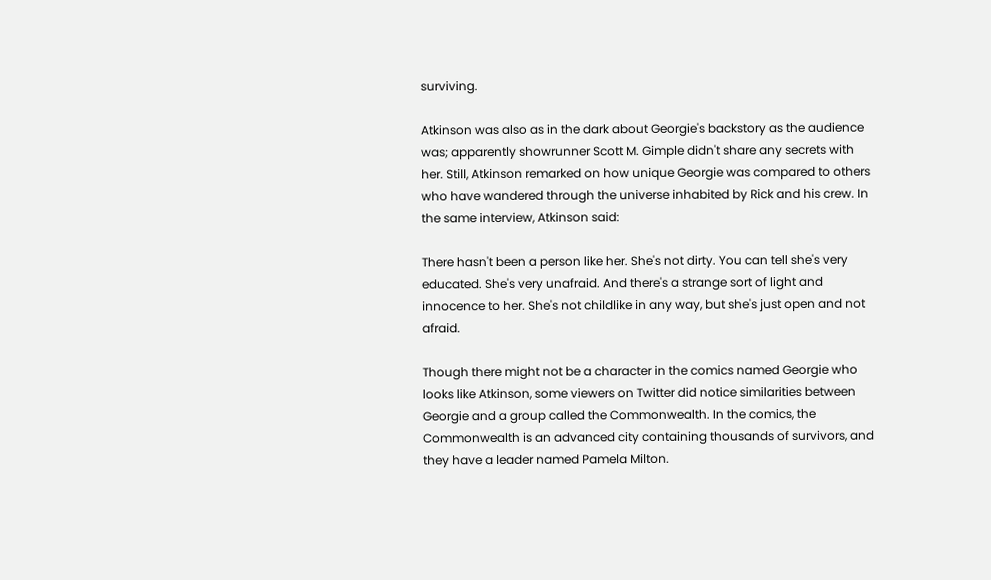surviving.

Atkinson was also as in the dark about Georgie's backstory as the audience was; apparently showrunner Scott M. Gimple didn't share any secrets with her. Still, Atkinson remarked on how unique Georgie was compared to others who have wandered through the universe inhabited by Rick and his crew. In the same interview, Atkinson said:

There hasn't been a person like her. She's not dirty. You can tell she's very educated. She's very unafraid. And there's a strange sort of light and innocence to her. She's not childlike in any way, but she's just open and not afraid.

Though there might not be a character in the comics named Georgie who looks like Atkinson, some viewers on Twitter did notice similarities between Georgie and a group called the Commonwealth. In the comics, the Commonwealth is an advanced city containing thousands of survivors, and they have a leader named Pamela Milton.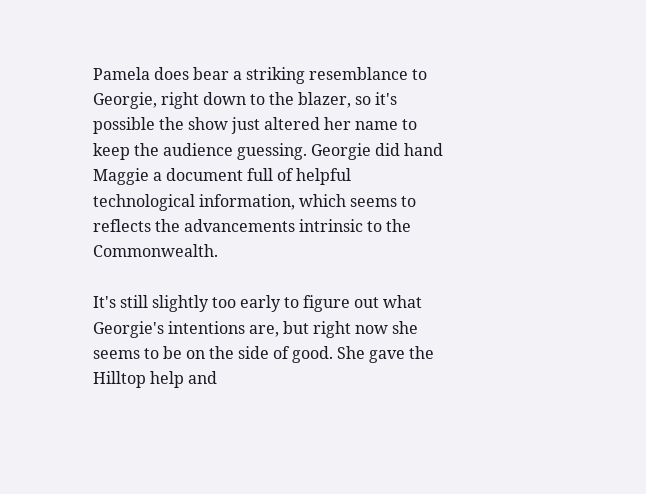Pamela does bear a striking resemblance to Georgie, right down to the blazer, so it's possible the show just altered her name to keep the audience guessing. Georgie did hand Maggie a document full of helpful technological information, which seems to reflects the advancements intrinsic to the Commonwealth.

It's still slightly too early to figure out what Georgie's intentions are, but right now she seems to be on the side of good. She gave the Hilltop help and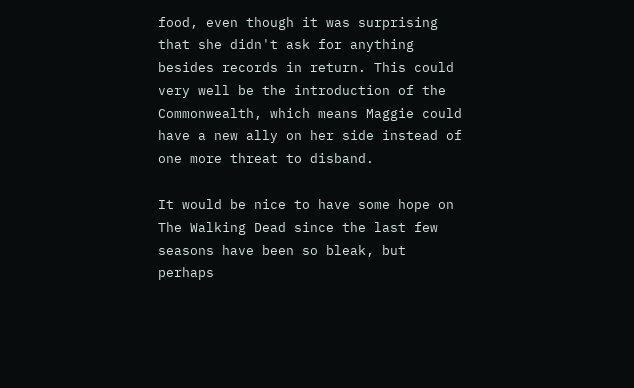food, even though it was surprising that she didn't ask for anything besides records in return. This could very well be the introduction of the Commonwealth, which means Maggie could have a new ally on her side instead of one more threat to disband.

It would be nice to have some hope on The Walking Dead since the last few seasons have been so bleak, but perhaps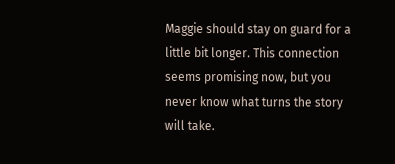Maggie should stay on guard for a little bit longer. This connection seems promising now, but you never know what turns the story will take.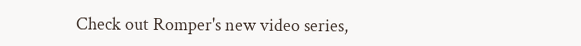Check out Romper's new video series,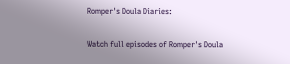Romper's Doula Diaries:

Watch full episodes of Romper's Doula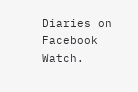Diaries on Facebook Watch.